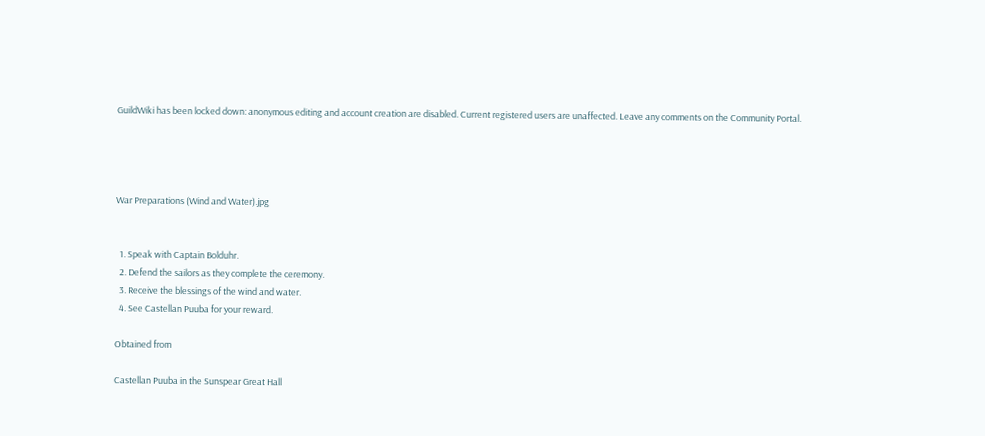GuildWiki has been locked down: anonymous editing and account creation are disabled. Current registered users are unaffected. Leave any comments on the Community Portal.




War Preparations (Wind and Water).jpg


  1. Speak with Captain Bolduhr.
  2. Defend the sailors as they complete the ceremony.
  3. Receive the blessings of the wind and water.
  4. See Castellan Puuba for your reward.

Obtained from

Castellan Puuba in the Sunspear Great Hall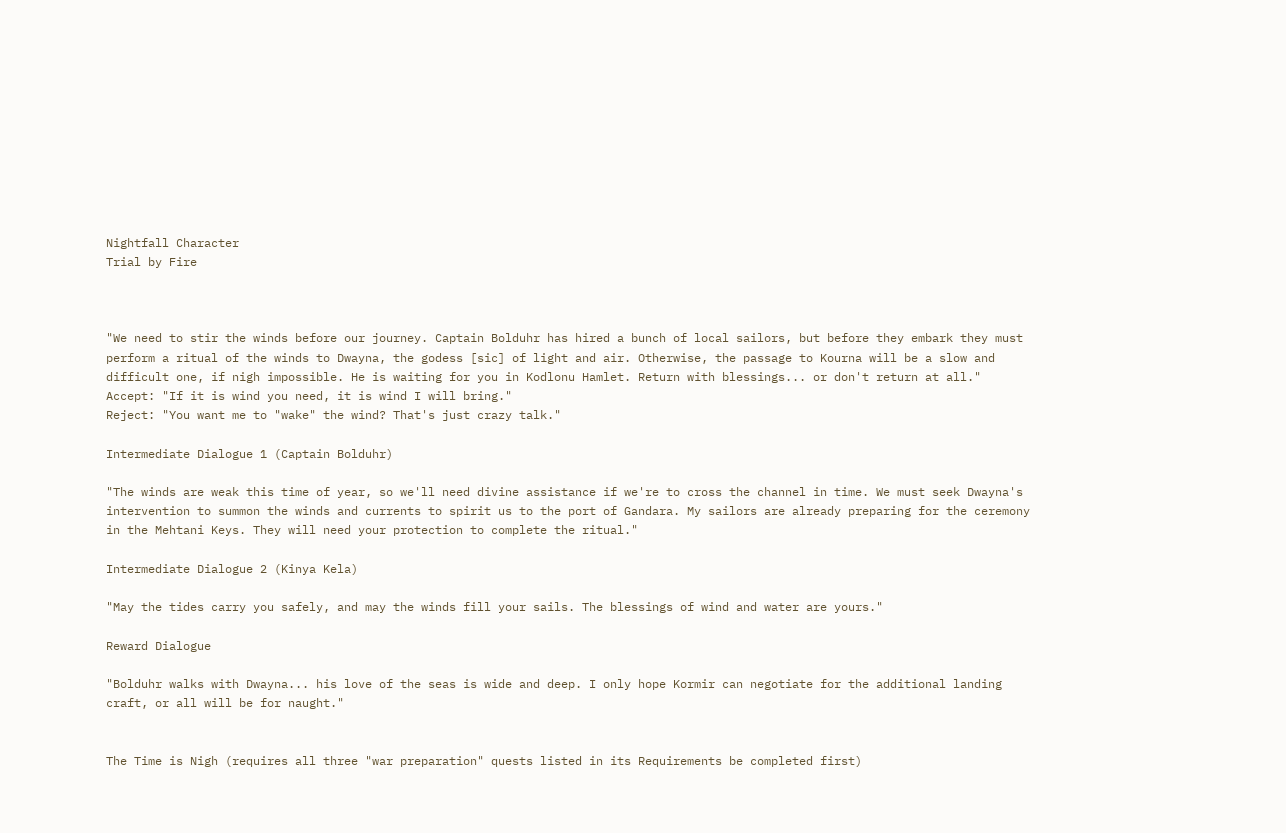Nightfall Character
Trial by Fire



"We need to stir the winds before our journey. Captain Bolduhr has hired a bunch of local sailors, but before they embark they must perform a ritual of the winds to Dwayna, the godess [sic] of light and air. Otherwise, the passage to Kourna will be a slow and difficult one, if nigh impossible. He is waiting for you in Kodlonu Hamlet. Return with blessings... or don't return at all."
Accept: "If it is wind you need, it is wind I will bring."
Reject: "You want me to "wake" the wind? That's just crazy talk."

Intermediate Dialogue 1 (Captain Bolduhr)

"The winds are weak this time of year, so we'll need divine assistance if we're to cross the channel in time. We must seek Dwayna's intervention to summon the winds and currents to spirit us to the port of Gandara. My sailors are already preparing for the ceremony in the Mehtani Keys. They will need your protection to complete the ritual."

Intermediate Dialogue 2 (Kinya Kela)

"May the tides carry you safely, and may the winds fill your sails. The blessings of wind and water are yours."

Reward Dialogue

"Bolduhr walks with Dwayna... his love of the seas is wide and deep. I only hope Kormir can negotiate for the additional landing craft, or all will be for naught."


The Time is Nigh (requires all three "war preparation" quests listed in its Requirements be completed first)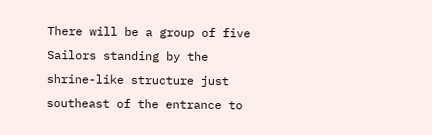There will be a group of five Sailors standing by the shrine-like structure just southeast of the entrance to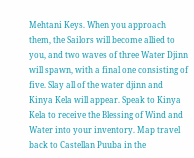Mehtani Keys. When you approach them, the Sailors will become allied to you, and two waves of three Water Djinn will spawn, with a final one consisting of five. Slay all of the water djinn and Kinya Kela will appear. Speak to Kinya Kela to receive the Blessing of Wind and Water into your inventory. Map travel back to Castellan Puuba in the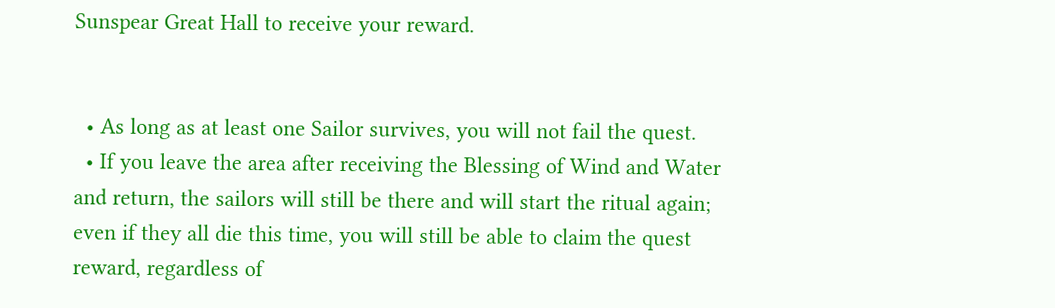Sunspear Great Hall to receive your reward.


  • As long as at least one Sailor survives, you will not fail the quest.
  • If you leave the area after receiving the Blessing of Wind and Water and return, the sailors will still be there and will start the ritual again; even if they all die this time, you will still be able to claim the quest reward, regardless of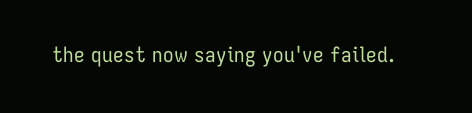the quest now saying you've failed.